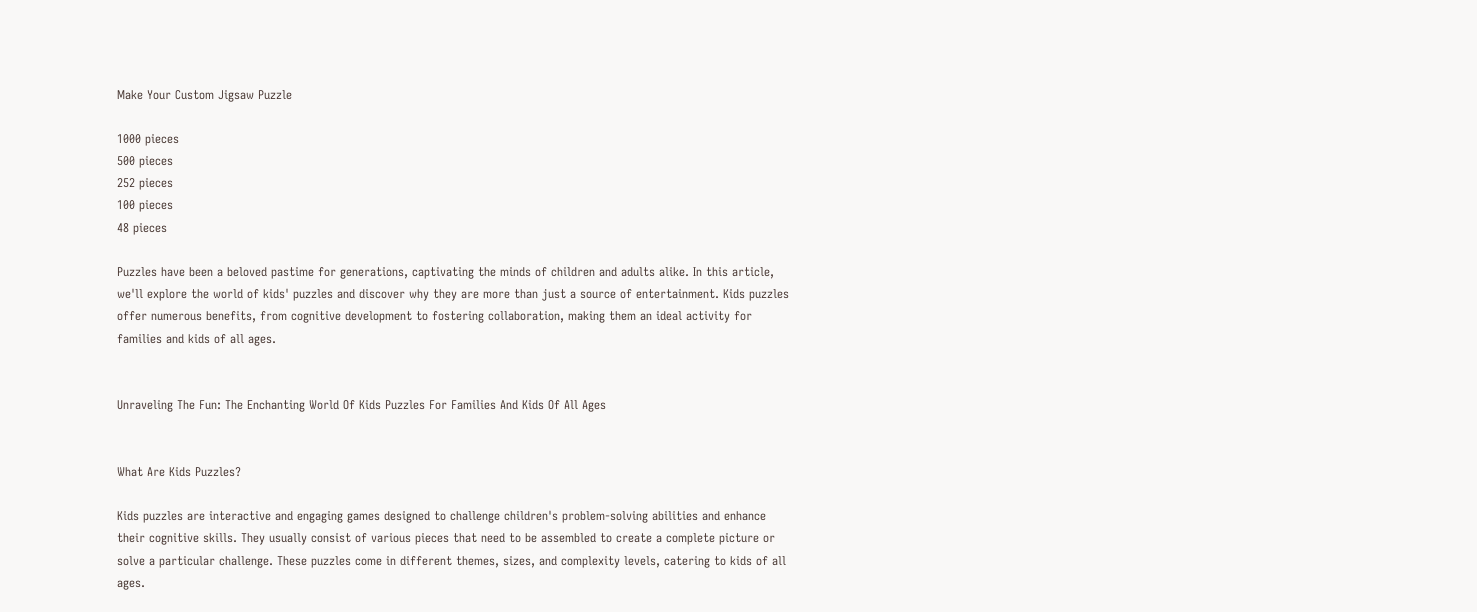Make Your Custom Jigsaw Puzzle

1000 pieces
500 pieces
252 pieces
100 pieces
48 pieces

Puzzles have been a beloved pastime for generations, captivating the minds of children and adults alike. In this article, we'll explore the world of kids' puzzles and discover why they are more than just a source of entertainment. Kids puzzles offer numerous benefits, from cognitive development to fostering collaboration, making them an ideal activity for families and kids of all ages.


Unraveling The Fun: The Enchanting World Of Kids Puzzles For Families And Kids Of All Ages


What Are Kids Puzzles?

Kids puzzles are interactive and engaging games designed to challenge children's problem-solving abilities and enhance their cognitive skills. They usually consist of various pieces that need to be assembled to create a complete picture or solve a particular challenge. These puzzles come in different themes, sizes, and complexity levels, catering to kids of all ages.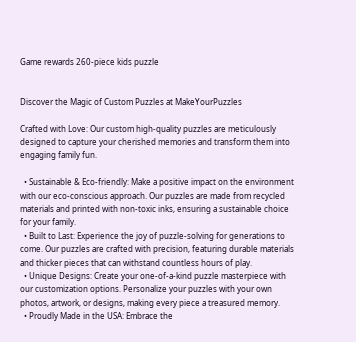Game rewards 260-piece kids puzzle


Discover the Magic of Custom Puzzles at MakeYourPuzzles

Crafted with Love: Our custom high-quality puzzles are meticulously designed to capture your cherished memories and transform them into engaging family fun.

  • Sustainable & Eco-friendly: Make a positive impact on the environment with our eco-conscious approach. Our puzzles are made from recycled materials and printed with non-toxic inks, ensuring a sustainable choice for your family.
  • Built to Last: Experience the joy of puzzle-solving for generations to come. Our puzzles are crafted with precision, featuring durable materials and thicker pieces that can withstand countless hours of play.
  • Unique Designs: Create your one-of-a-kind puzzle masterpiece with our customization options. Personalize your puzzles with your own photos, artwork, or designs, making every piece a treasured memory.
  • Proudly Made in the USA: Embrace the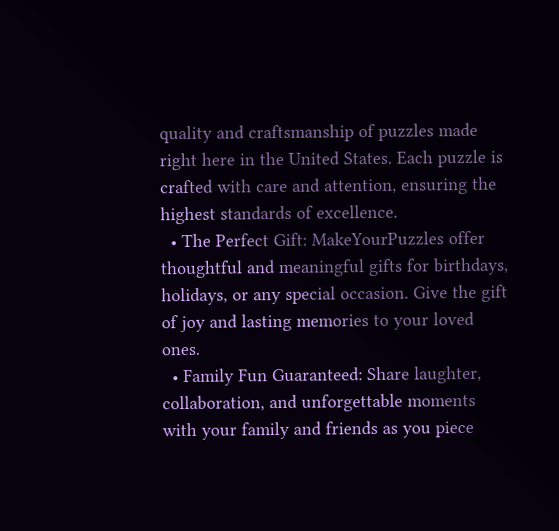quality and craftsmanship of puzzles made right here in the United States. Each puzzle is crafted with care and attention, ensuring the highest standards of excellence.
  • The Perfect Gift: MakeYourPuzzles offer thoughtful and meaningful gifts for birthdays, holidays, or any special occasion. Give the gift of joy and lasting memories to your loved ones.
  • Family Fun Guaranteed: Share laughter, collaboration, and unforgettable moments with your family and friends as you piece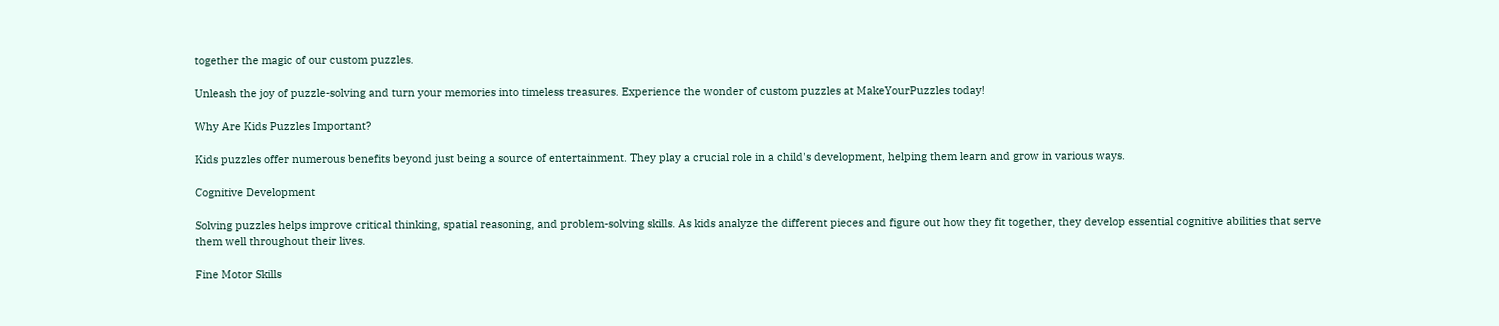together the magic of our custom puzzles.

Unleash the joy of puzzle-solving and turn your memories into timeless treasures. Experience the wonder of custom puzzles at MakeYourPuzzles today!

Why Are Kids Puzzles Important?

Kids puzzles offer numerous benefits beyond just being a source of entertainment. They play a crucial role in a child's development, helping them learn and grow in various ways.

Cognitive Development

Solving puzzles helps improve critical thinking, spatial reasoning, and problem-solving skills. As kids analyze the different pieces and figure out how they fit together, they develop essential cognitive abilities that serve them well throughout their lives.

Fine Motor Skills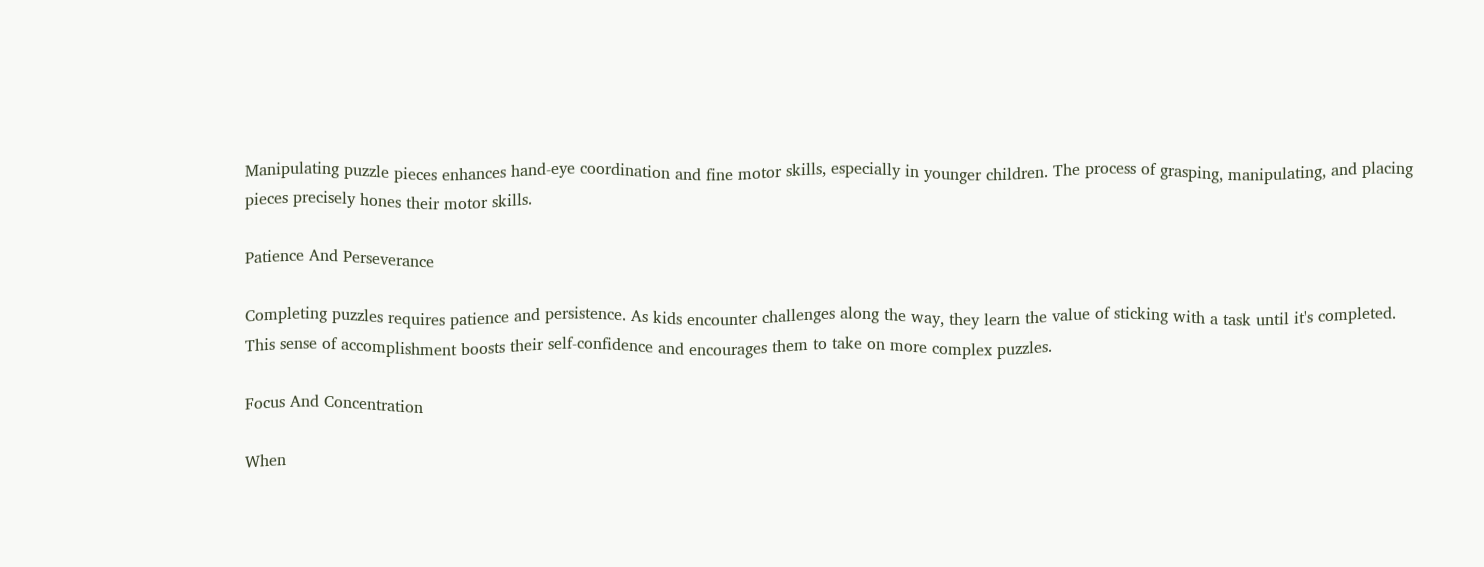Manipulating puzzle pieces enhances hand-eye coordination and fine motor skills, especially in younger children. The process of grasping, manipulating, and placing pieces precisely hones their motor skills.

Patience And Perseverance

Completing puzzles requires patience and persistence. As kids encounter challenges along the way, they learn the value of sticking with a task until it's completed. This sense of accomplishment boosts their self-confidence and encourages them to take on more complex puzzles.

Focus And Concentration

When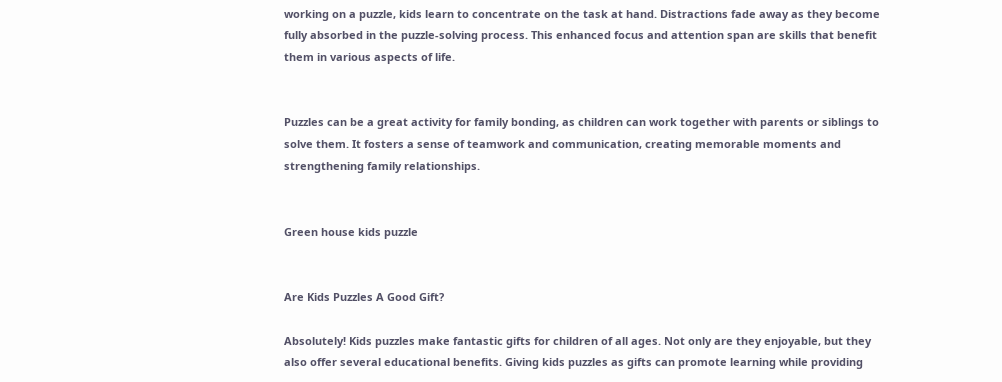working on a puzzle, kids learn to concentrate on the task at hand. Distractions fade away as they become fully absorbed in the puzzle-solving process. This enhanced focus and attention span are skills that benefit them in various aspects of life.


Puzzles can be a great activity for family bonding, as children can work together with parents or siblings to solve them. It fosters a sense of teamwork and communication, creating memorable moments and strengthening family relationships.


Green house kids puzzle


Are Kids Puzzles A Good Gift?

Absolutely! Kids puzzles make fantastic gifts for children of all ages. Not only are they enjoyable, but they also offer several educational benefits. Giving kids puzzles as gifts can promote learning while providing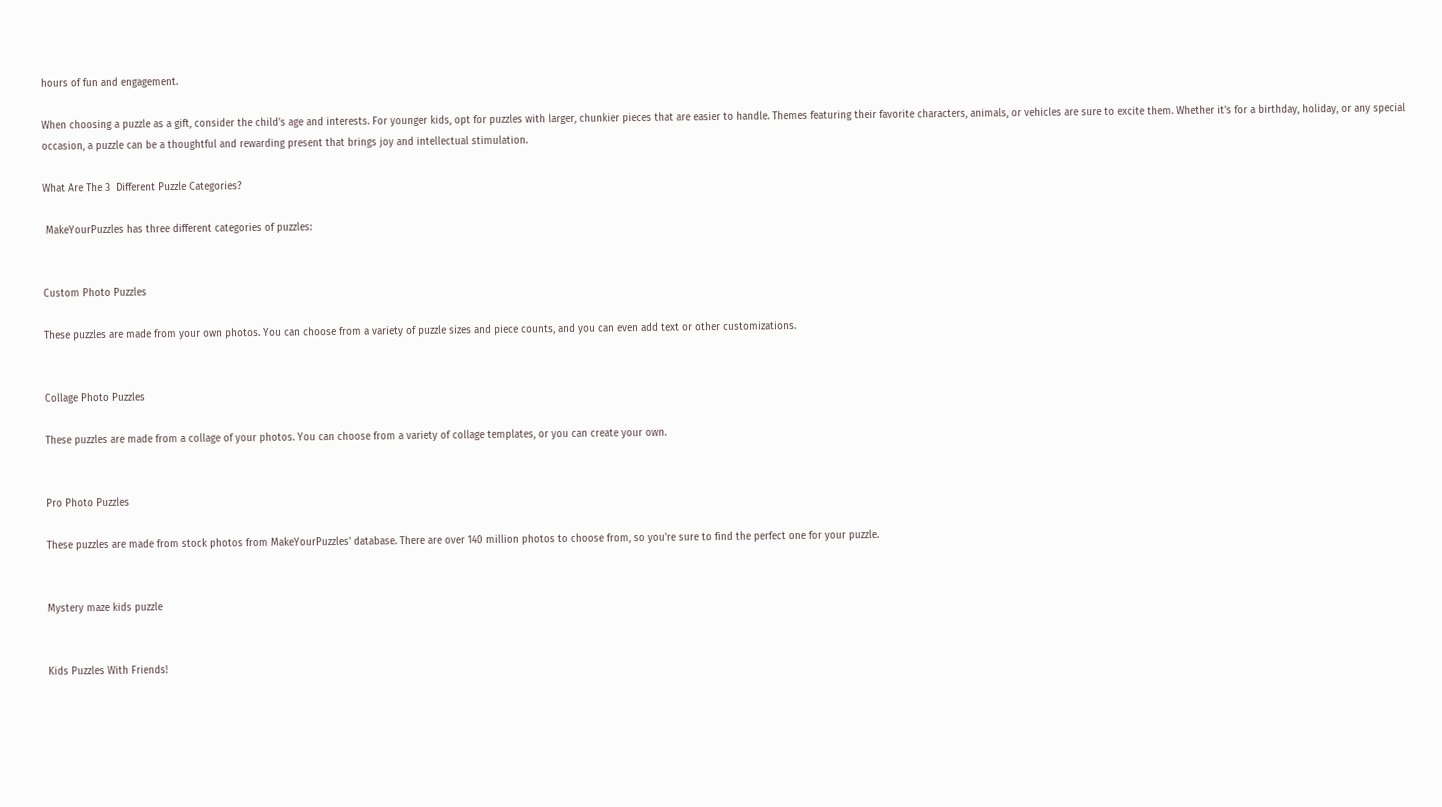hours of fun and engagement.

When choosing a puzzle as a gift, consider the child's age and interests. For younger kids, opt for puzzles with larger, chunkier pieces that are easier to handle. Themes featuring their favorite characters, animals, or vehicles are sure to excite them. Whether it's for a birthday, holiday, or any special occasion, a puzzle can be a thoughtful and rewarding present that brings joy and intellectual stimulation.

What Are The 3  Different Puzzle Categories?

 MakeYourPuzzles has three different categories of puzzles:


Custom Photo Puzzles

These puzzles are made from your own photos. You can choose from a variety of puzzle sizes and piece counts, and you can even add text or other customizations.


Collage Photo Puzzles

These puzzles are made from a collage of your photos. You can choose from a variety of collage templates, or you can create your own.


Pro Photo Puzzles

These puzzles are made from stock photos from MakeYourPuzzles' database. There are over 140 million photos to choose from, so you're sure to find the perfect one for your puzzle.


Mystery maze kids puzzle


Kids Puzzles With Friends!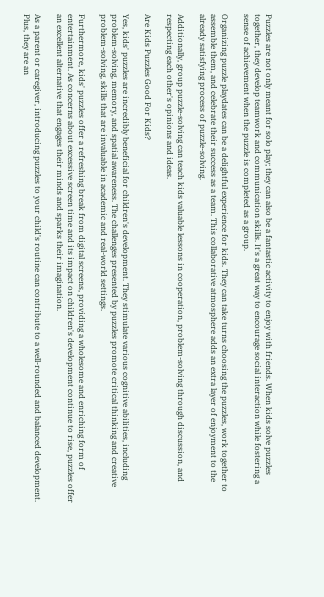Puzzles are not only meant for solo play; they can also be a fantastic activity to enjoy with friends. When kids solve puzzles together, they develop teamwork and communication skills. It's a great way to encourage social interaction while fostering a sense of achievement when the puzzle is completed as a group.

Organizing puzzle playdates can be a delightful experience for kids. They can take turns choosing the puzzles, work together to assemble them, and celebrate their success as a team. This collaborative atmosphere adds an extra layer of enjoyment to the already satisfying process of puzzle-solving.

Additionally, group puzzle-solving can teach kids valuable lessons in cooperation, problem-solving through discussion, and respecting each other's opinions and ideas.

Are Kids Puzzles Good For Kids?

Yes, kids' puzzles are incredibly beneficial for children's development. They stimulate various cognitive abilities, including problem-solving, memory, and spatial awareness. The challenges presented by puzzles promote critical thinking and creative problem-solving, skills that are invaluable in academic and real-world settings.

Furthermore, kids' puzzles offer a refreshing break from digital screens, providing a wholesome and enriching form of entertainment. As concerns about excessive screen time and its impact on children's development continue to rise, puzzles offer an excellent alternative that engages their minds and sparks their imagination.

As a parent or caregiver, introducing puzzles to your child's routine can contribute to a well-rounded and balanced development. Plus, they are an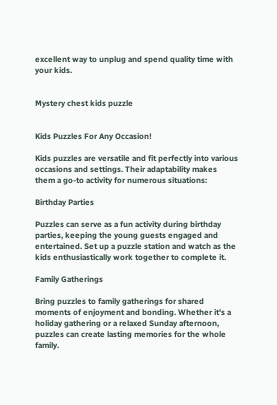excellent way to unplug and spend quality time with your kids.


Mystery chest kids puzzle


Kids Puzzles For Any Occasion!

Kids puzzles are versatile and fit perfectly into various occasions and settings. Their adaptability makes them a go-to activity for numerous situations:

Birthday Parties

Puzzles can serve as a fun activity during birthday parties, keeping the young guests engaged and entertained. Set up a puzzle station and watch as the kids enthusiastically work together to complete it.

Family Gatherings

Bring puzzles to family gatherings for shared moments of enjoyment and bonding. Whether it's a holiday gathering or a relaxed Sunday afternoon, puzzles can create lasting memories for the whole family.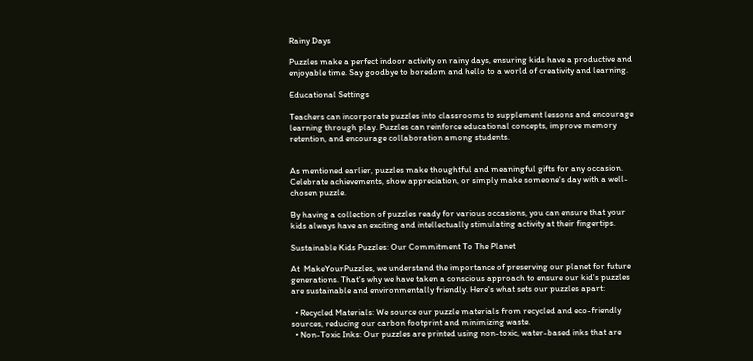Rainy Days

Puzzles make a perfect indoor activity on rainy days, ensuring kids have a productive and enjoyable time. Say goodbye to boredom and hello to a world of creativity and learning.

Educational Settings

Teachers can incorporate puzzles into classrooms to supplement lessons and encourage learning through play. Puzzles can reinforce educational concepts, improve memory retention, and encourage collaboration among students.


As mentioned earlier, puzzles make thoughtful and meaningful gifts for any occasion. Celebrate achievements, show appreciation, or simply make someone's day with a well-chosen puzzle.

By having a collection of puzzles ready for various occasions, you can ensure that your kids always have an exciting and intellectually stimulating activity at their fingertips.

Sustainable Kids Puzzles: Our Commitment To The Planet

At  MakeYourPuzzles, we understand the importance of preserving our planet for future generations. That's why we have taken a conscious approach to ensure our kid's puzzles are sustainable and environmentally friendly. Here's what sets our puzzles apart:

  • Recycled Materials: We source our puzzle materials from recycled and eco-friendly sources, reducing our carbon footprint and minimizing waste.
  • Non-Toxic Inks: Our puzzles are printed using non-toxic, water-based inks that are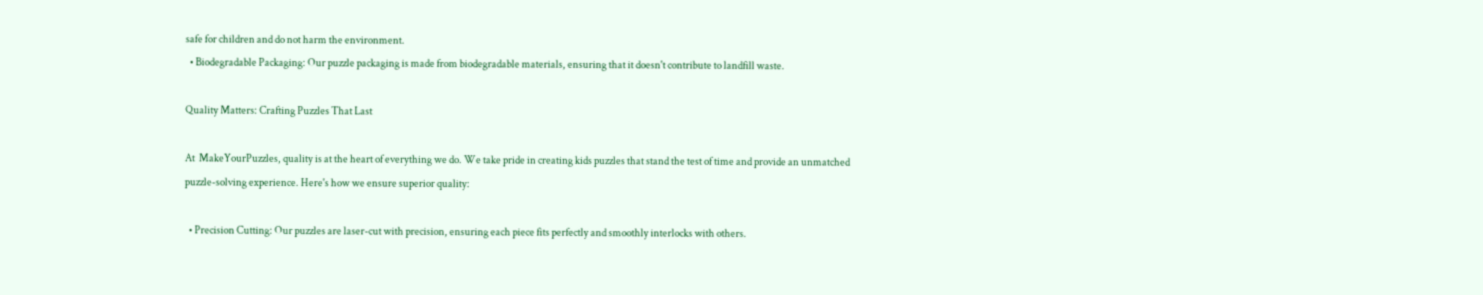safe for children and do not harm the environment.
  • Biodegradable Packaging: Our puzzle packaging is made from biodegradable materials, ensuring that it doesn't contribute to landfill waste.

Quality Matters: Crafting Puzzles That Last

At  MakeYourPuzzles, quality is at the heart of everything we do. We take pride in creating kids puzzles that stand the test of time and provide an unmatched puzzle-solving experience. Here's how we ensure superior quality:

  • Precision Cutting: Our puzzles are laser-cut with precision, ensuring each piece fits perfectly and smoothly interlocks with others.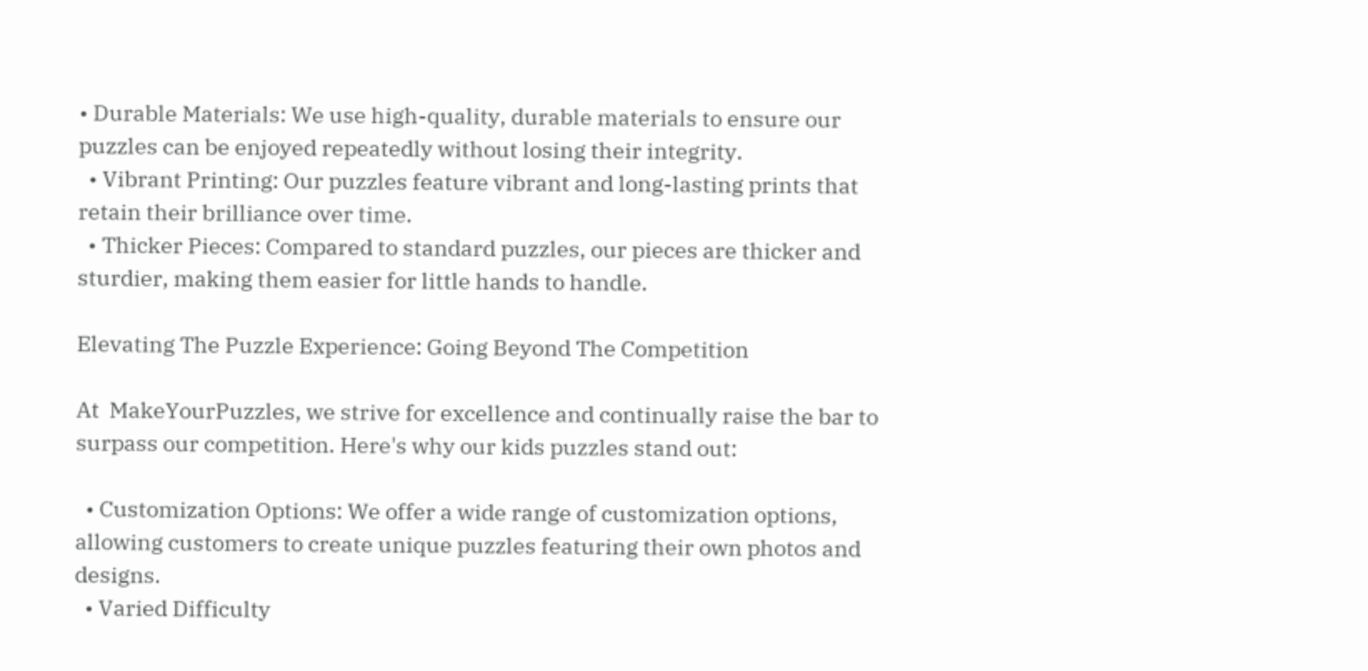• Durable Materials: We use high-quality, durable materials to ensure our puzzles can be enjoyed repeatedly without losing their integrity.
  • Vibrant Printing: Our puzzles feature vibrant and long-lasting prints that retain their brilliance over time.
  • Thicker Pieces: Compared to standard puzzles, our pieces are thicker and sturdier, making them easier for little hands to handle.

Elevating The Puzzle Experience: Going Beyond The Competition

At  MakeYourPuzzles, we strive for excellence and continually raise the bar to surpass our competition. Here's why our kids puzzles stand out:

  • Customization Options: We offer a wide range of customization options, allowing customers to create unique puzzles featuring their own photos and designs.
  • Varied Difficulty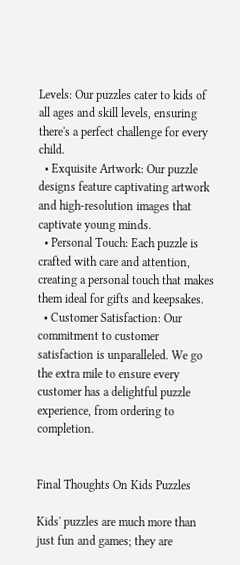Levels: Our puzzles cater to kids of all ages and skill levels, ensuring there's a perfect challenge for every child.
  • Exquisite Artwork: Our puzzle designs feature captivating artwork and high-resolution images that captivate young minds.
  • Personal Touch: Each puzzle is crafted with care and attention, creating a personal touch that makes them ideal for gifts and keepsakes.
  • Customer Satisfaction: Our commitment to customer satisfaction is unparalleled. We go the extra mile to ensure every customer has a delightful puzzle experience, from ordering to completion.


Final Thoughts On Kids Puzzles

Kids' puzzles are much more than just fun and games; they are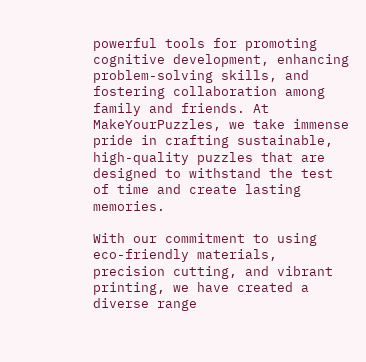powerful tools for promoting cognitive development, enhancing problem-solving skills, and fostering collaboration among family and friends. At  MakeYourPuzzles, we take immense pride in crafting sustainable, high-quality puzzles that are designed to withstand the test of time and create lasting memories.

With our commitment to using eco-friendly materials, precision cutting, and vibrant printing, we have created a diverse range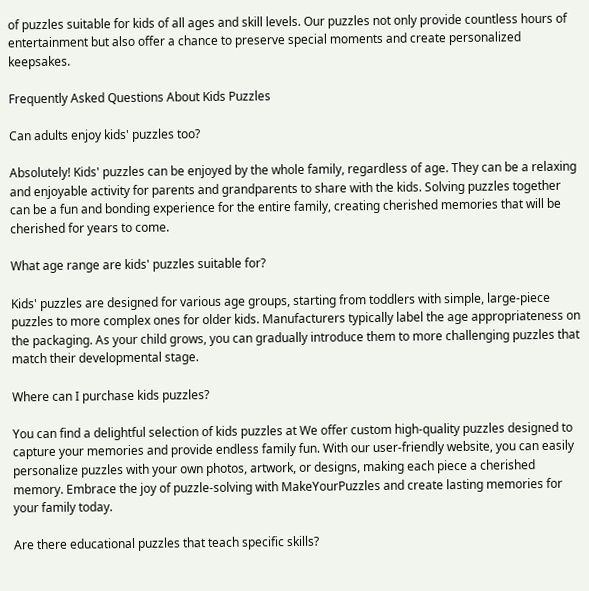of puzzles suitable for kids of all ages and skill levels. Our puzzles not only provide countless hours of entertainment but also offer a chance to preserve special moments and create personalized keepsakes.

Frequently Asked Questions About Kids Puzzles

Can adults enjoy kids' puzzles too?

Absolutely! Kids' puzzles can be enjoyed by the whole family, regardless of age. They can be a relaxing and enjoyable activity for parents and grandparents to share with the kids. Solving puzzles together can be a fun and bonding experience for the entire family, creating cherished memories that will be cherished for years to come.

What age range are kids' puzzles suitable for?

Kids' puzzles are designed for various age groups, starting from toddlers with simple, large-piece puzzles to more complex ones for older kids. Manufacturers typically label the age appropriateness on the packaging. As your child grows, you can gradually introduce them to more challenging puzzles that match their developmental stage.

Where can I purchase kids puzzles?

You can find a delightful selection of kids puzzles at We offer custom high-quality puzzles designed to capture your memories and provide endless family fun. With our user-friendly website, you can easily personalize puzzles with your own photos, artwork, or designs, making each piece a cherished memory. Embrace the joy of puzzle-solving with MakeYourPuzzles and create lasting memories for your family today.

Are there educational puzzles that teach specific skills?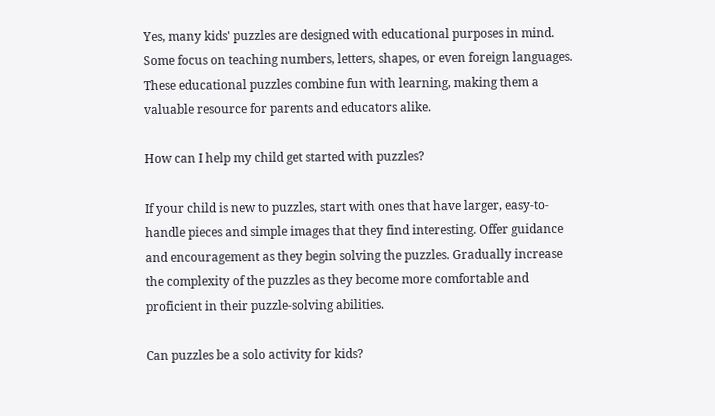Yes, many kids' puzzles are designed with educational purposes in mind. Some focus on teaching numbers, letters, shapes, or even foreign languages. These educational puzzles combine fun with learning, making them a valuable resource for parents and educators alike.

How can I help my child get started with puzzles?

If your child is new to puzzles, start with ones that have larger, easy-to-handle pieces and simple images that they find interesting. Offer guidance and encouragement as they begin solving the puzzles. Gradually increase the complexity of the puzzles as they become more comfortable and proficient in their puzzle-solving abilities.

Can puzzles be a solo activity for kids?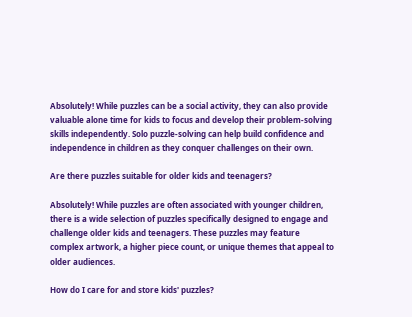Absolutely! While puzzles can be a social activity, they can also provide valuable alone time for kids to focus and develop their problem-solving skills independently. Solo puzzle-solving can help build confidence and independence in children as they conquer challenges on their own.

Are there puzzles suitable for older kids and teenagers?

Absolutely! While puzzles are often associated with younger children, there is a wide selection of puzzles specifically designed to engage and challenge older kids and teenagers. These puzzles may feature complex artwork, a higher piece count, or unique themes that appeal to older audiences.

How do I care for and store kids' puzzles?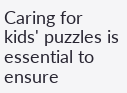Caring for kids' puzzles is essential to ensure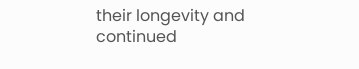their longevity and continued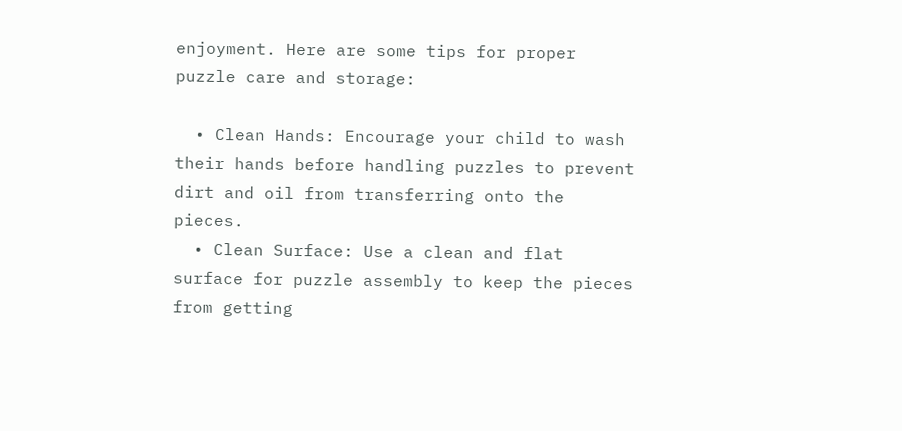enjoyment. Here are some tips for proper puzzle care and storage:

  • Clean Hands: Encourage your child to wash their hands before handling puzzles to prevent dirt and oil from transferring onto the pieces.
  • Clean Surface: Use a clean and flat surface for puzzle assembly to keep the pieces from getting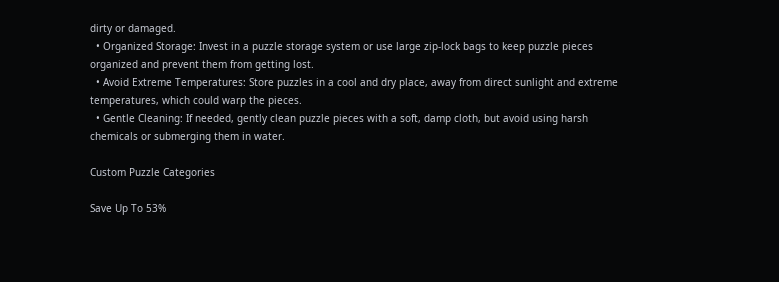dirty or damaged.
  • Organized Storage: Invest in a puzzle storage system or use large zip-lock bags to keep puzzle pieces organized and prevent them from getting lost.
  • Avoid Extreme Temperatures: Store puzzles in a cool and dry place, away from direct sunlight and extreme temperatures, which could warp the pieces.
  • Gentle Cleaning: If needed, gently clean puzzle pieces with a soft, damp cloth, but avoid using harsh chemicals or submerging them in water.

Custom Puzzle Categories

Save Up To 53%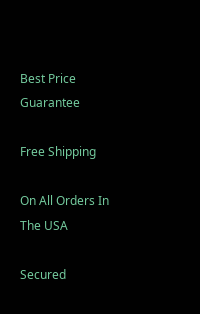Best Price Guarantee

Free Shipping

On All Orders In The USA

Secured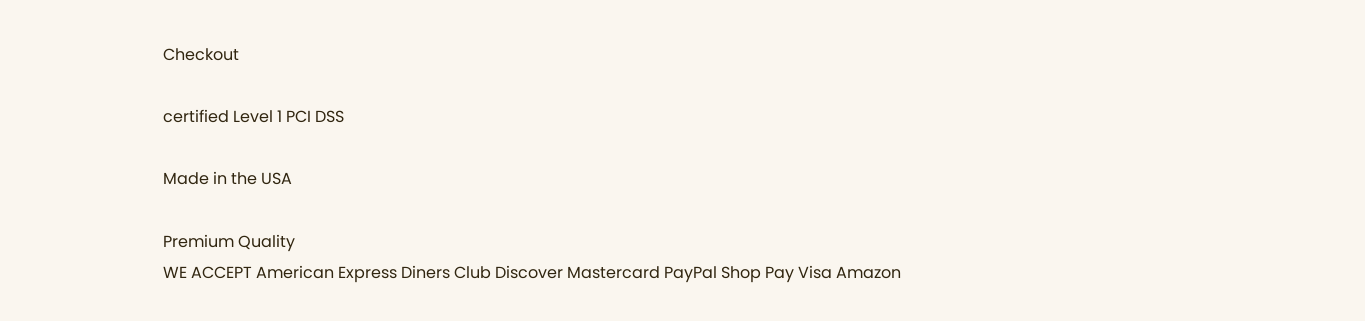Checkout

certified Level 1 PCI DSS

Made in the USA

Premium Quality
WE ACCEPT American Express Diners Club Discover Mastercard PayPal Shop Pay Visa Amazon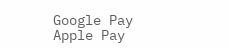Google Pay Apple Pay